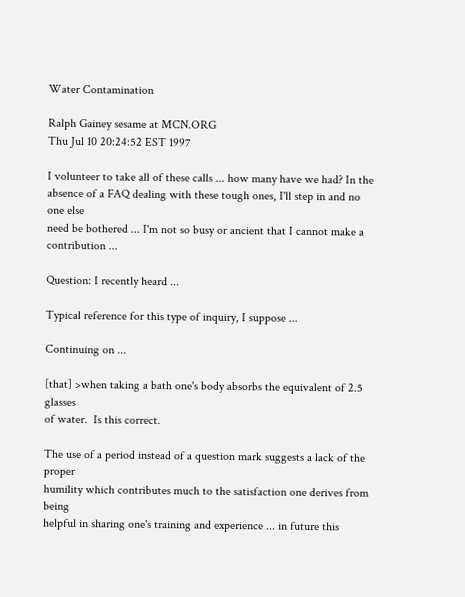Water Contamination

Ralph Gainey sesame at MCN.ORG
Thu Jul 10 20:24:52 EST 1997

I volunteer to take all of these calls ... how many have we had? In the
absence of a FAQ dealing with these tough ones, I'll step in and no one else
need be bothered ... I'm not so busy or ancient that I cannot make a
contribution ...

Question: I recently heard ...

Typical reference for this type of inquiry, I suppose ...

Continuing on ...

[that] >when taking a bath one's body absorbs the equivalent of 2.5 glasses
of water.  Is this correct.

The use of a period instead of a question mark suggests a lack of the proper
humility which contributes much to the satisfaction one derives from being
helpful in sharing one's training and experience ... in future this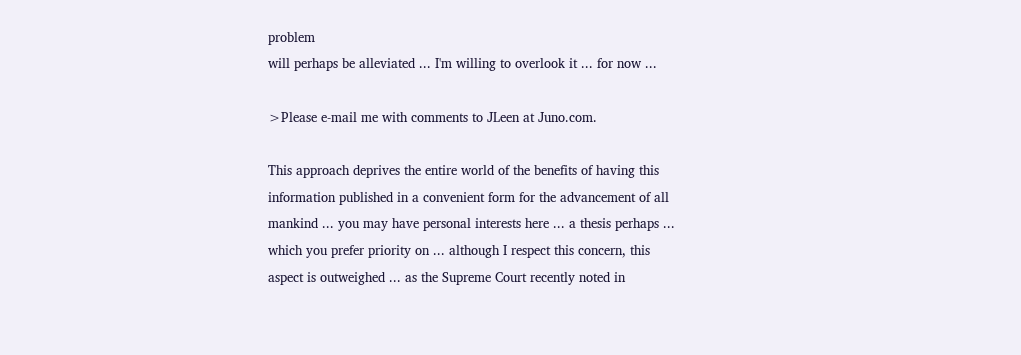problem
will perhaps be alleviated ... I'm willing to overlook it ... for now ...

>Please e-mail me with comments to JLeen at Juno.com.

This approach deprives the entire world of the benefits of having this
information published in a convenient form for the advancement of all
mankind ... you may have personal interests here ... a thesis perhaps ...
which you prefer priority on ... although I respect this concern, this
aspect is outweighed ... as the Supreme Court recently noted in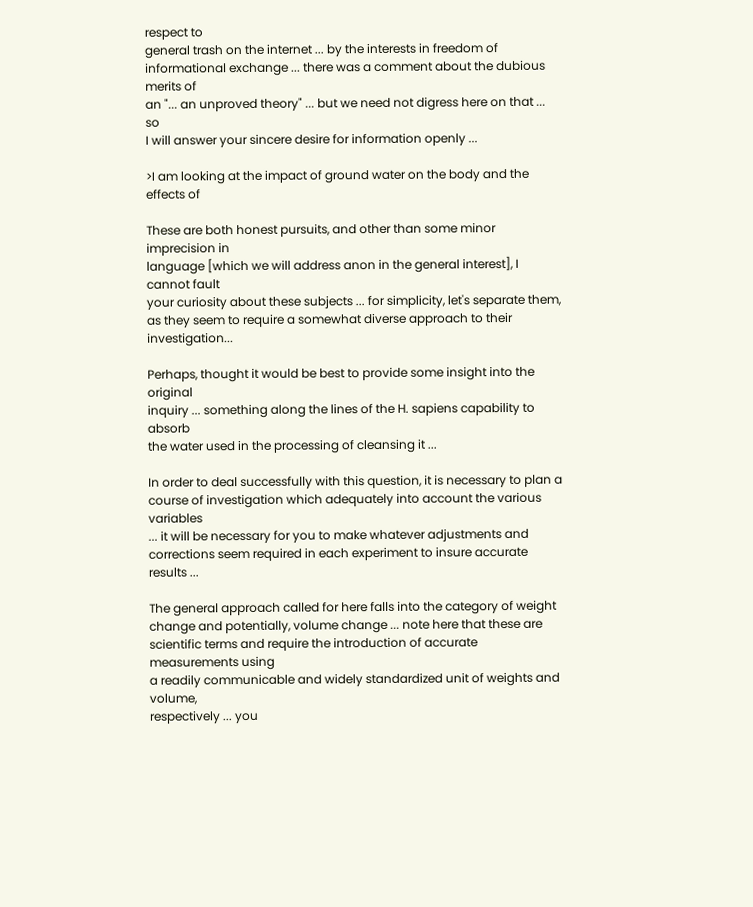respect to
general trash on the internet ... by the interests in freedom of
informational exchange ... there was a comment about the dubious merits of
an "... an unproved theory" ... but we need not digress here on that ... so
I will answer your sincere desire for information openly ...

>I am looking at the impact of ground water on the body and the effects of

These are both honest pursuits, and other than some minor imprecision in
language [which we will address anon in the general interest], I cannot fault
your curiosity about these subjects ... for simplicity, let's separate them,
as they seem to require a somewhat diverse approach to their investigation...

Perhaps, thought it would be best to provide some insight into the original
inquiry ... something along the lines of the H. sapiens capability to absorb
the water used in the processing of cleansing it ...

In order to deal successfully with this question, it is necessary to plan a
course of investigation which adequately into account the various variables
... it will be necessary for you to make whatever adjustments and
corrections seem required in each experiment to insure accurate results ...

The general approach called for here falls into the category of weight
change and potentially, volume change ... note here that these are
scientific terms and require the introduction of accurate measurements using
a readily communicable and widely standardized unit of weights and volume,
respectively ... you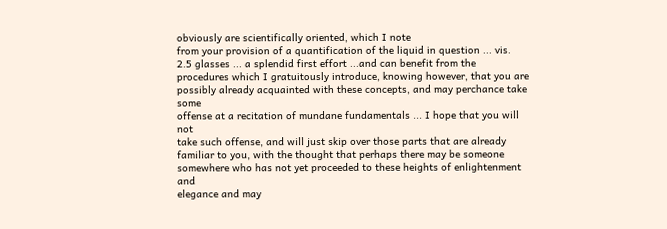obviously are scientifically oriented, which I note
from your provision of a quantification of the liquid in question ... vis.
2.5 glasses ... a splendid first effort ...and can benefit from the
procedures which I gratuitously introduce, knowing however, that you are
possibly already acquainted with these concepts, and may perchance take some
offense at a recitation of mundane fundamentals ... I hope that you will not
take such offense, and will just skip over those parts that are already
familiar to you, with the thought that perhaps there may be someone
somewhere who has not yet proceeded to these heights of enlightenment and
elegance and may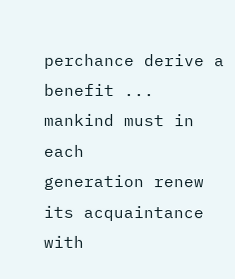perchance derive a benefit ... mankind must in each
generation renew its acquaintance with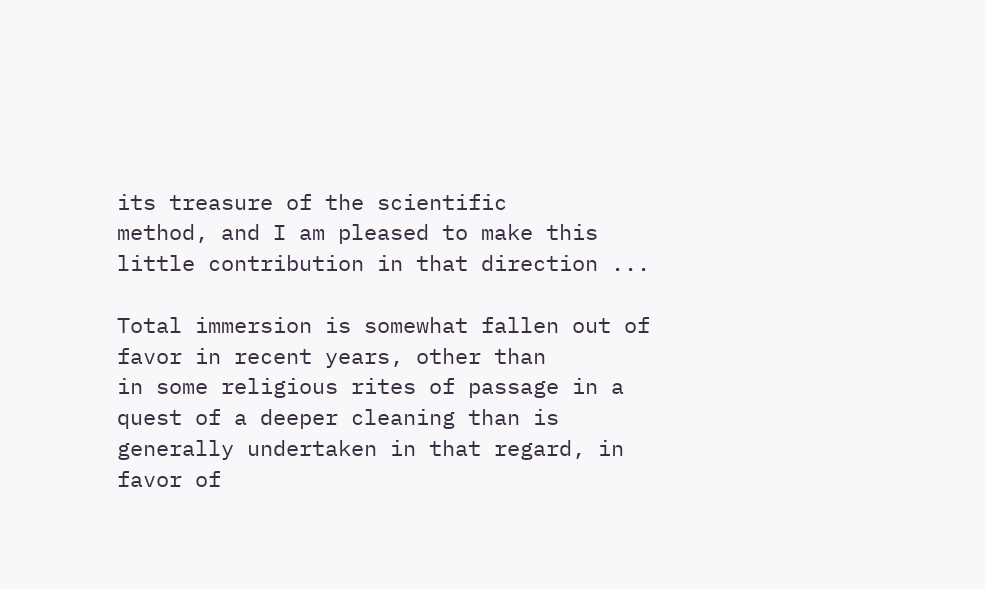its treasure of the scientific
method, and I am pleased to make this little contribution in that direction ...

Total immersion is somewhat fallen out of favor in recent years, other than
in some religious rites of passage in a quest of a deeper cleaning than is
generally undertaken in that regard, in favor of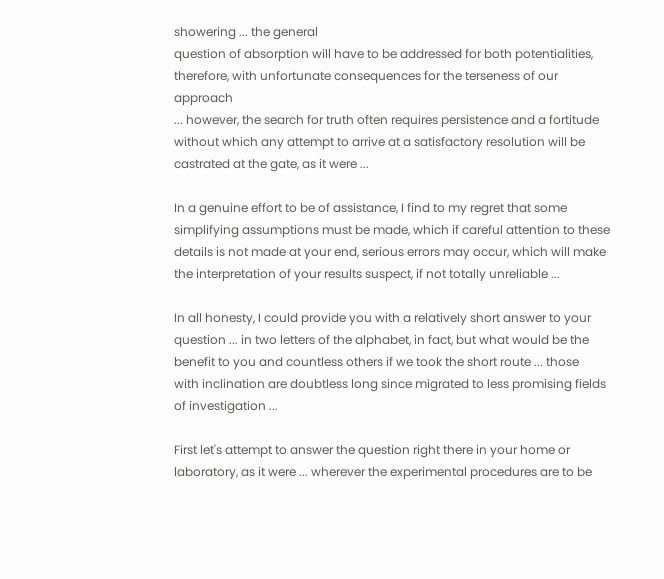showering ... the general
question of absorption will have to be addressed for both potentialities,
therefore, with unfortunate consequences for the terseness of our approach
... however, the search for truth often requires persistence and a fortitude
without which any attempt to arrive at a satisfactory resolution will be
castrated at the gate, as it were ...

In a genuine effort to be of assistance, I find to my regret that some
simplifying assumptions must be made, which if careful attention to these
details is not made at your end, serious errors may occur, which will make
the interpretation of your results suspect, if not totally unreliable ...

In all honesty, I could provide you with a relatively short answer to your
question ... in two letters of the alphabet, in fact, but what would be the
benefit to you and countless others if we took the short route ... those
with inclination are doubtless long since migrated to less promising fields
of investigation ...

First let's attempt to answer the question right there in your home or
laboratory, as it were ... wherever the experimental procedures are to be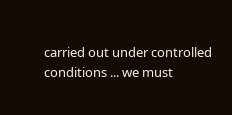carried out under controlled conditions ... we must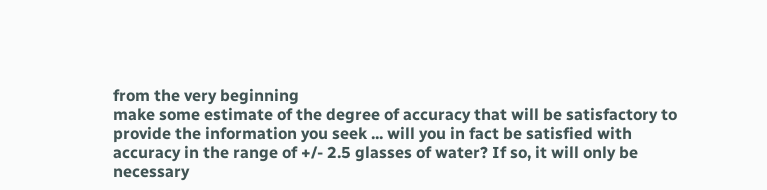from the very beginning
make some estimate of the degree of accuracy that will be satisfactory to
provide the information you seek ... will you in fact be satisfied with
accuracy in the range of +/- 2.5 glasses of water? If so, it will only be
necessary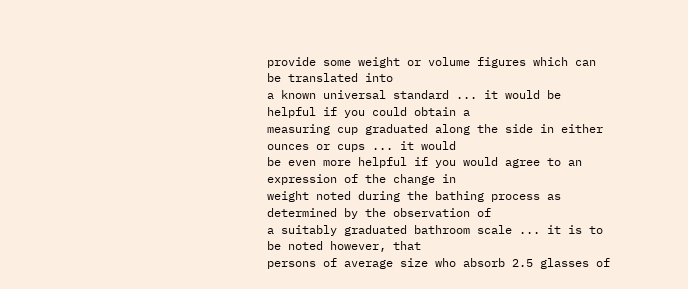provide some weight or volume figures which can be translated into
a known universal standard ... it would be helpful if you could obtain a
measuring cup graduated along the side in either ounces or cups ... it would
be even more helpful if you would agree to an expression of the change in
weight noted during the bathing process as determined by the observation of
a suitably graduated bathroom scale ... it is to be noted however, that
persons of average size who absorb 2.5 glasses of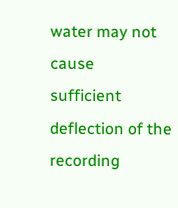water may not cause
sufficient deflection of the recording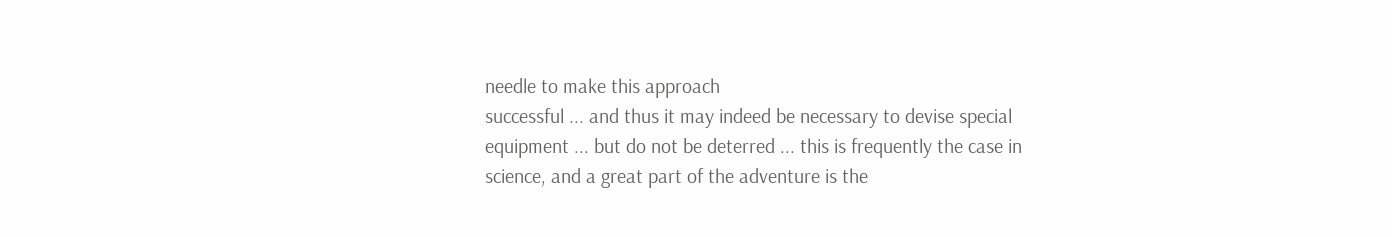needle to make this approach
successful ... and thus it may indeed be necessary to devise special
equipment ... but do not be deterred ... this is frequently the case in
science, and a great part of the adventure is the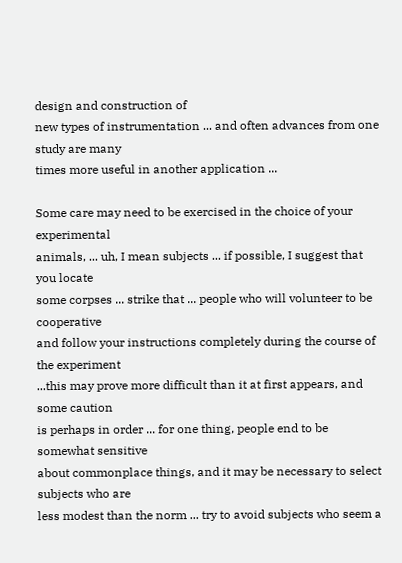design and construction of
new types of instrumentation ... and often advances from one study are many
times more useful in another application ...

Some care may need to be exercised in the choice of your experimental
animals, ... uh, I mean subjects ... if possible, I suggest that you locate
some corpses ... strike that ... people who will volunteer to be cooperative
and follow your instructions completely during the course of the experiment
...this may prove more difficult than it at first appears, and some caution
is perhaps in order ... for one thing, people end to be somewhat sensitive
about commonplace things, and it may be necessary to select subjects who are
less modest than the norm ... try to avoid subjects who seem a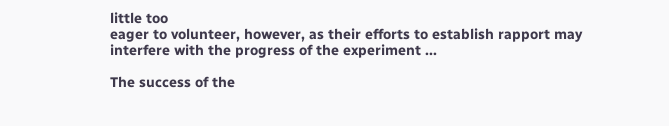little too
eager to volunteer, however, as their efforts to establish rapport may
interfere with the progress of the experiment ...

The success of the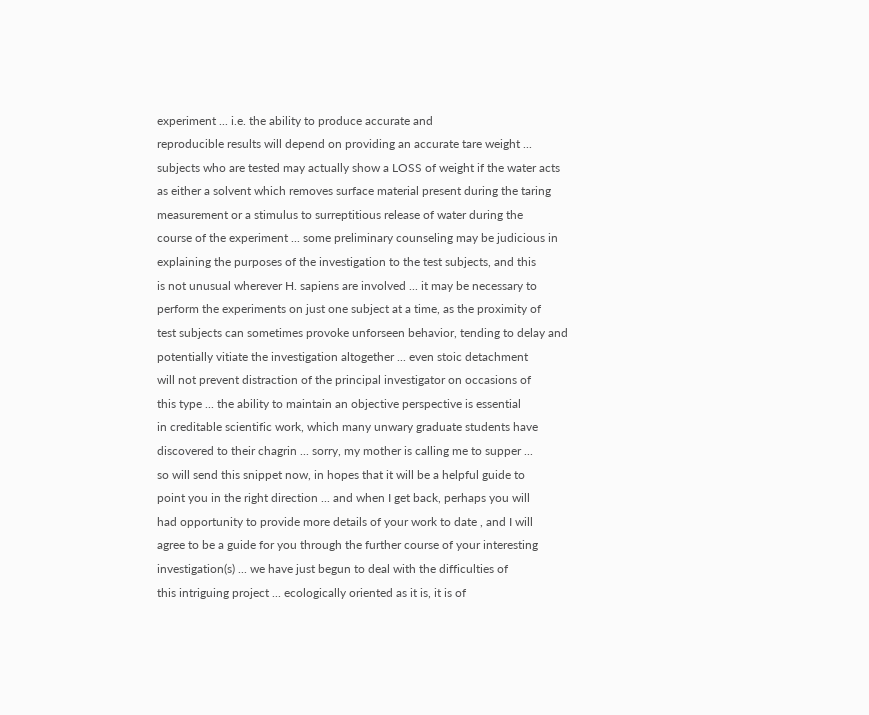experiment ... i.e. the ability to produce accurate and
reproducible results will depend on providing an accurate tare weight ...
subjects who are tested may actually show a LOSS of weight if the water acts
as either a solvent which removes surface material present during the taring
measurement or a stimulus to surreptitious release of water during the
course of the experiment ... some preliminary counseling may be judicious in
explaining the purposes of the investigation to the test subjects, and this
is not unusual wherever H. sapiens are involved ... it may be necessary to
perform the experiments on just one subject at a time, as the proximity of
test subjects can sometimes provoke unforseen behavior, tending to delay and
potentially vitiate the investigation altogether ... even stoic detachment
will not prevent distraction of the principal investigator on occasions of
this type ... the ability to maintain an objective perspective is essential
in creditable scientific work, which many unwary graduate students have
discovered to their chagrin ... sorry, my mother is calling me to supper ...
so will send this snippet now, in hopes that it will be a helpful guide to
point you in the right direction ... and when I get back, perhaps you will
had opportunity to provide more details of your work to date , and I will
agree to be a guide for you through the further course of your interesting
investigation(s) ... we have just begun to deal with the difficulties of
this intriguing project ... ecologically oriented as it is, it is of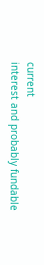current
interest and probably fundable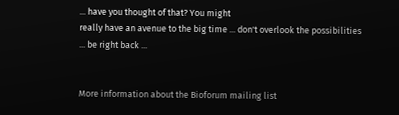... have you thought of that? You might
really have an avenue to the big time ... don't overlook the possibilities
... be right back ...


More information about the Bioforum mailing list